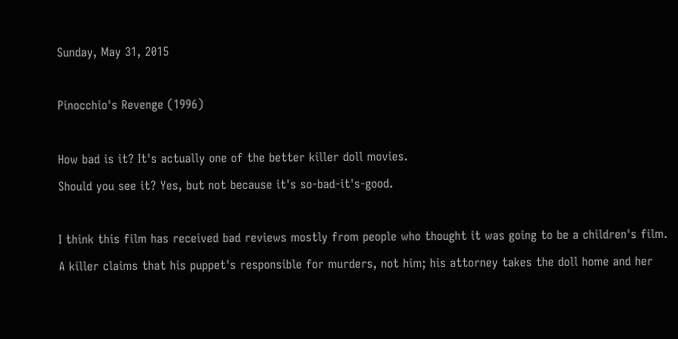Sunday, May 31, 2015

Pinocchio's Revenge (1996)

How bad is it? It's actually one of the better killer doll movies.
Should you see it? Yes, but not because it's so-bad-it's-good.

I think this film has received bad reviews mostly from people who thought it was going to be a children's film. A killer claims that his puppet's responsible for murders, not him; his attorney takes the doll home and her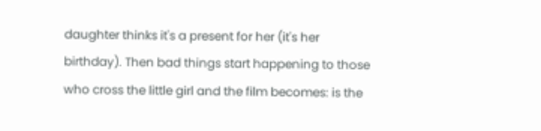daughter thinks it's a present for her (it's her birthday). Then bad things start happening to those who cross the little girl and the film becomes: is the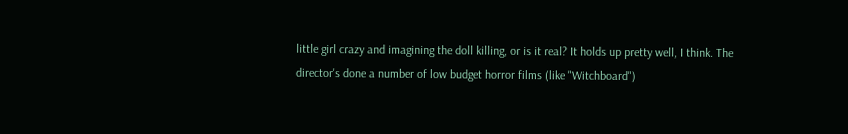little girl crazy and imagining the doll killing, or is it real? It holds up pretty well, I think. The director's done a number of low budget horror films (like "Witchboard")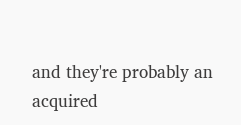and they're probably an acquired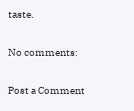taste.

No comments:

Post a Comment